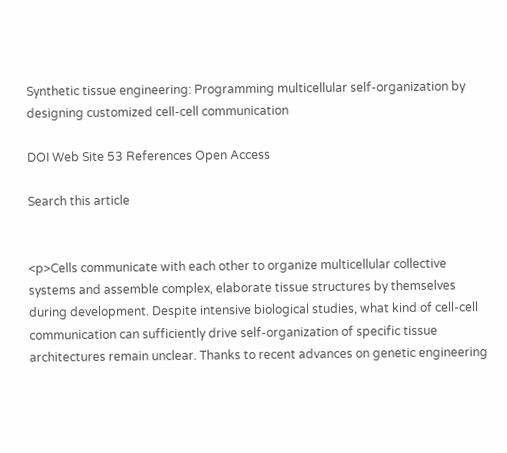Synthetic tissue engineering: Programming multicellular self-organization by designing customized cell-cell communication

DOI Web Site 53 References Open Access

Search this article


<p>Cells communicate with each other to organize multicellular collective systems and assemble complex, elaborate tissue structures by themselves during development. Despite intensive biological studies, what kind of cell-cell communication can sufficiently drive self-organization of specific tissue architectures remain unclear. Thanks to recent advances on genetic engineering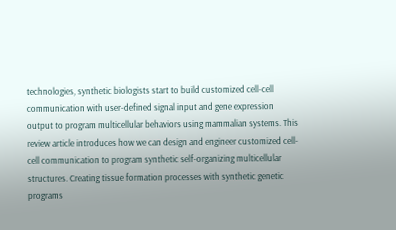technologies, synthetic biologists start to build customized cell-cell communication with user-defined signal input and gene expression output to program multicellular behaviors using mammalian systems. This review article introduces how we can design and engineer customized cell-cell communication to program synthetic self-organizing multicellular structures. Creating tissue formation processes with synthetic genetic programs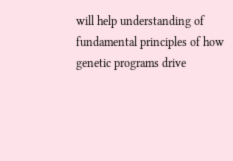will help understanding of fundamental principles of how genetic programs drive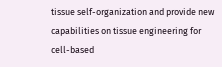tissue self-organization and provide new capabilities on tissue engineering for cell-based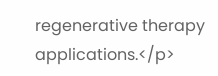regenerative therapy applications.</p>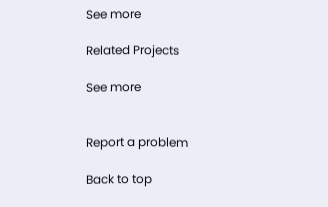See more

Related Projects

See more


Report a problem

Back to top